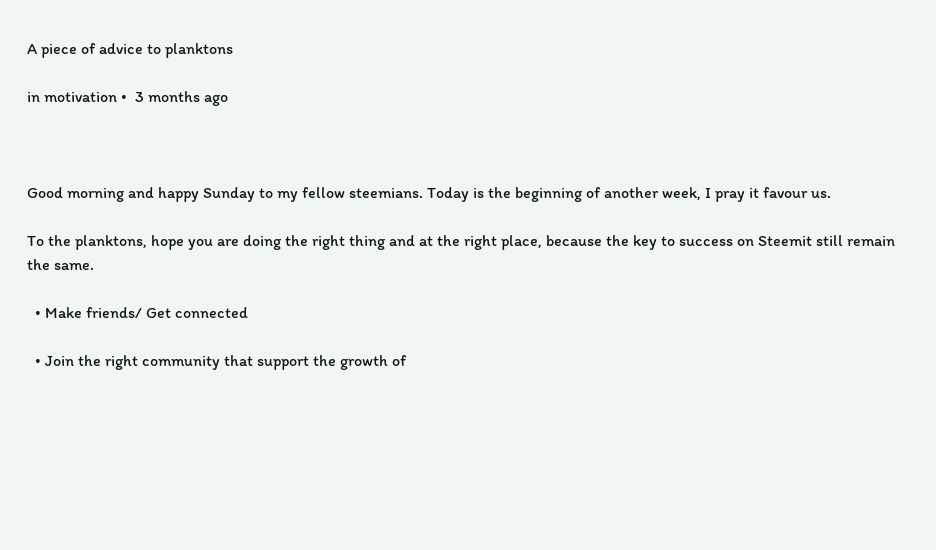A piece of advice to planktons

in motivation •  3 months ago



Good morning and happy Sunday to my fellow steemians. Today is the beginning of another week, I pray it favour us.

To the planktons, hope you are doing the right thing and at the right place, because the key to success on Steemit still remain the same.

  • Make friends/ Get connected

  • Join the right community that support the growth of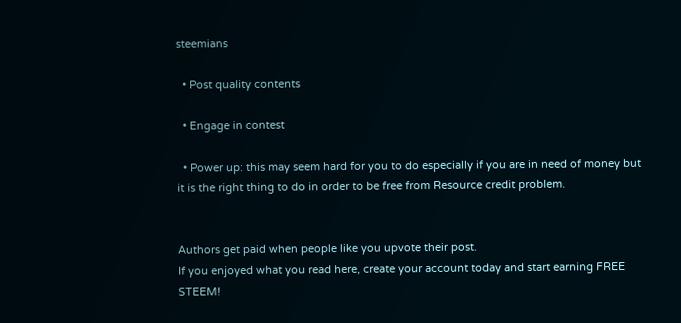steemians

  • Post quality contents

  • Engage in contest

  • Power up: this may seem hard for you to do especially if you are in need of money but it is the right thing to do in order to be free from Resource credit problem.


Authors get paid when people like you upvote their post.
If you enjoyed what you read here, create your account today and start earning FREE STEEM!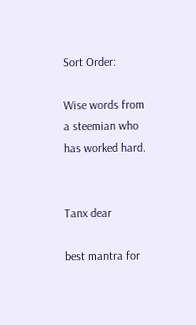Sort Order:

Wise words from a steemian who has worked hard.


Tanx dear

best mantra for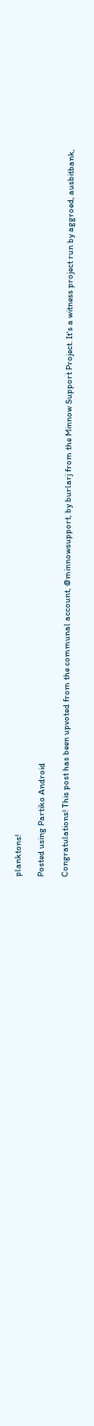planktons!

Posted using Partiko Android

Congratulations! This post has been upvoted from the communal account, @minnowsupport, by burlarj from the Minnow Support Project. It's a witness project run by aggroed, ausbitbank,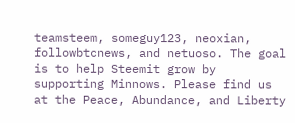teamsteem, someguy123, neoxian, followbtcnews, and netuoso. The goal is to help Steemit grow by supporting Minnows. Please find us at the Peace, Abundance, and Liberty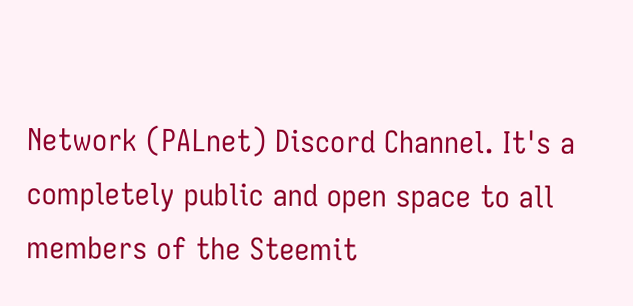Network (PALnet) Discord Channel. It's a completely public and open space to all members of the Steemit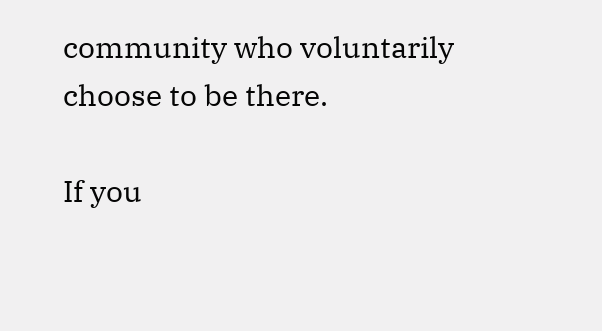community who voluntarily choose to be there.

If you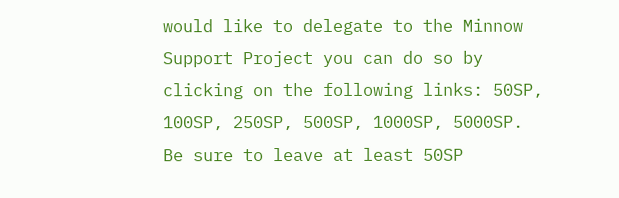would like to delegate to the Minnow Support Project you can do so by clicking on the following links: 50SP, 100SP, 250SP, 500SP, 1000SP, 5000SP.
Be sure to leave at least 50SP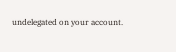undelegated on your account.